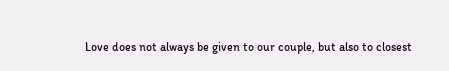Love does not always be given to our couple, but also to closest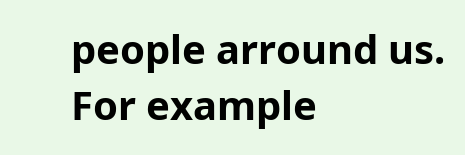people arround us. For example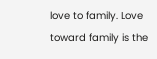love to family. Love toward family is the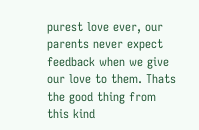purest love ever, our parents never expect feedback when we give our love to them. Thats the good thing from this kind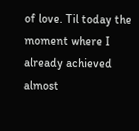of love. Til today the moment where I already achieved almost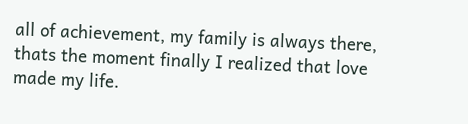all of achievement, my family is always there, thats the moment finally I realized that love made my life.